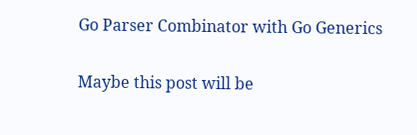Go Parser Combinator with Go Generics

Maybe this post will be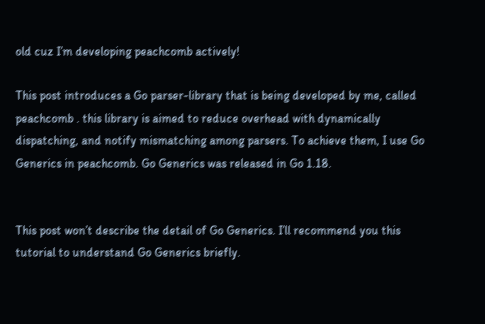old cuz I’m developing peachcomb actively!

This post introduces a Go parser-library that is being developed by me, called peachcomb . this library is aimed to reduce overhead with dynamically dispatching, and notify mismatching among parsers. To achieve them, I use Go Generics in peachcomb. Go Generics was released in Go 1.18.


This post won’t describe the detail of Go Generics. I’ll recommend you this tutorial to understand Go Generics briefly.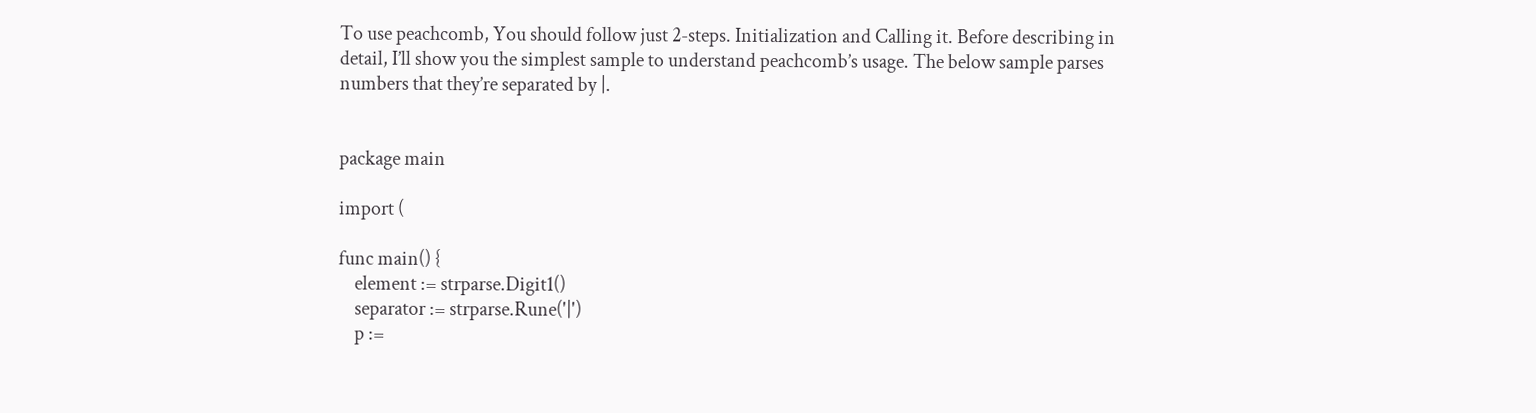To use peachcomb, You should follow just 2-steps. Initialization and Calling it. Before describing in detail, I’ll show you the simplest sample to understand peachcomb’s usage. The below sample parses numbers that they’re separated by |.


package main

import (

func main() {
    element := strparse.Digit1()
    separator := strparse.Rune('|')
    p :=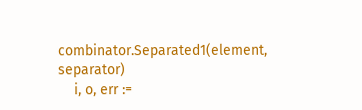combinator.Separated1(element, separator)
    i, o, err :=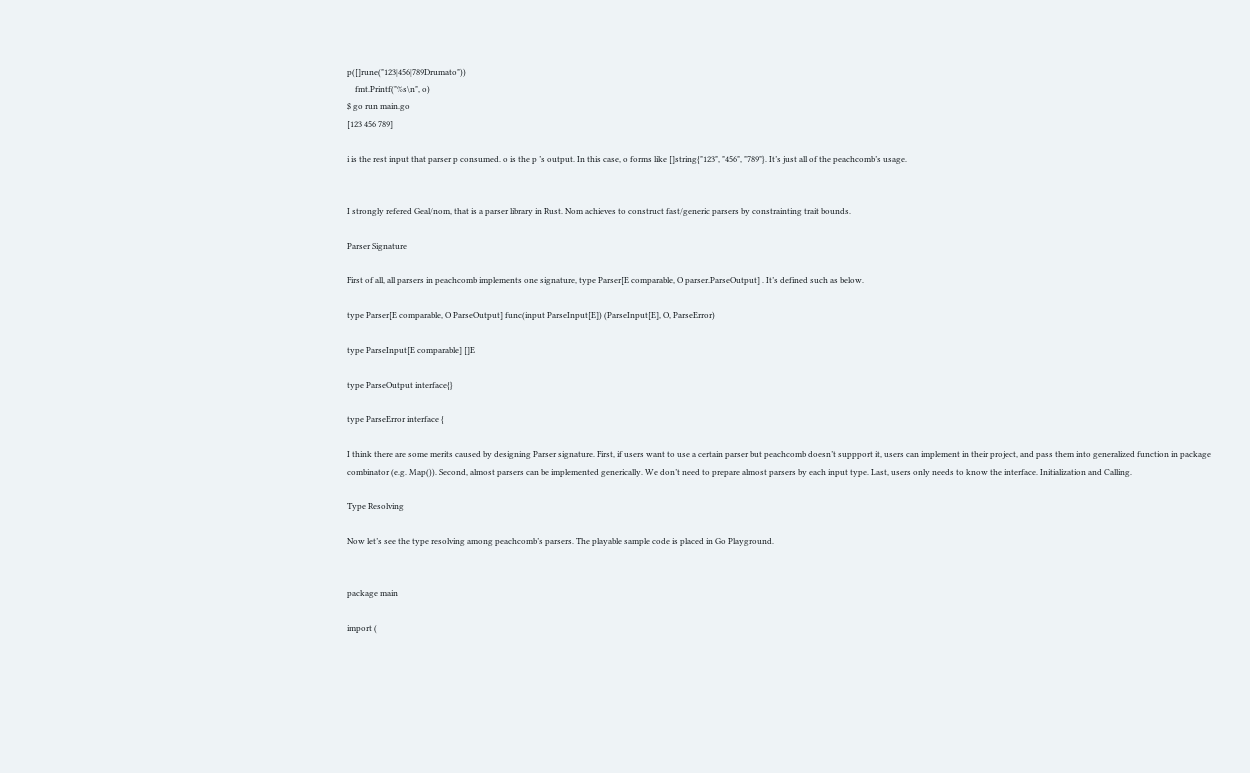p([]rune("123|456|789Drumato"))
    fmt.Printf("%s\n", o)
$ go run main.go
[123 456 789]

i is the rest input that parser p consumed. o is the p ’s output. In this case, o forms like []string{"123", "456", "789"}. It’s just all of the peachcomb’s usage.


I strongly refered Geal/nom, that is a parser library in Rust. Nom achieves to construct fast/generic parsers by constrainting trait bounds.

Parser Signature

First of all, all parsers in peachcomb implements one signature, type Parser[E comparable, O parser.ParseOutput] . It’s defined such as below.

type Parser[E comparable, O ParseOutput] func(input ParseInput[E]) (ParseInput[E], O, ParseError)

type ParseInput[E comparable] []E

type ParseOutput interface{}

type ParseError interface {

I think there are some merits caused by designing Parser signature. First, if users want to use a certain parser but peachcomb doesn’t suppport it, users can implement in their project, and pass them into generalized function in package combinator (e.g. Map()). Second, almost parsers can be implemented generically. We don’t need to prepare almost parsers by each input type. Last, users only needs to know the interface. Initialization and Calling.

Type Resolving

Now let’s see the type resolving among peachcomb’s parsers. The playable sample code is placed in Go Playground.


package main

import (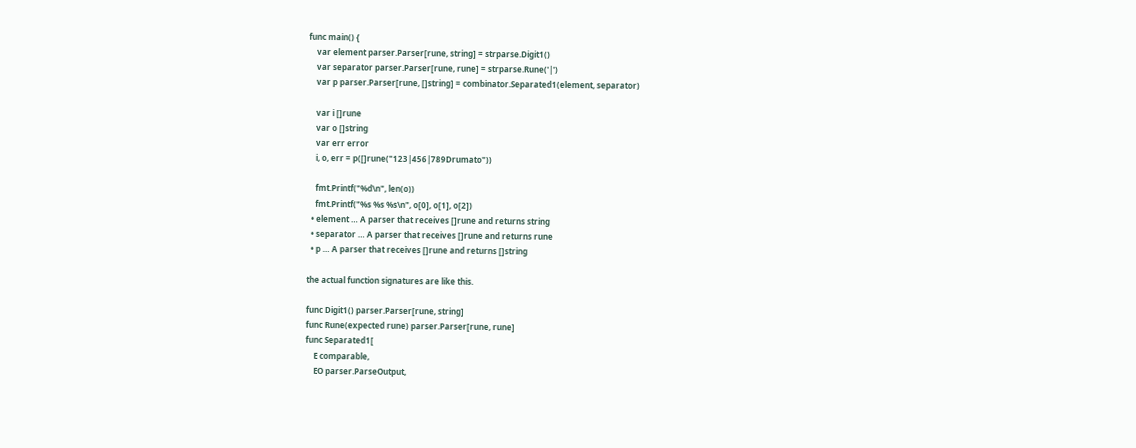func main() {
    var element parser.Parser[rune, string] = strparse.Digit1()
    var separator parser.Parser[rune, rune] = strparse.Rune('|')
    var p parser.Parser[rune, []string] = combinator.Separated1(element, separator)

    var i []rune
    var o []string
    var err error
    i, o, err = p([]rune("123|456|789Drumato"))

    fmt.Printf("%d\n", len(o))
    fmt.Printf("%s %s %s\n", o[0], o[1], o[2])
  • element … A parser that receives []rune and returns string
  • separator … A parser that receives []rune and returns rune
  • p … A parser that receives []rune and returns []string

the actual function signatures are like this.

func Digit1() parser.Parser[rune, string]
func Rune(expected rune) parser.Parser[rune, rune]
func Separated1[
    E comparable,
    EO parser.ParseOutput,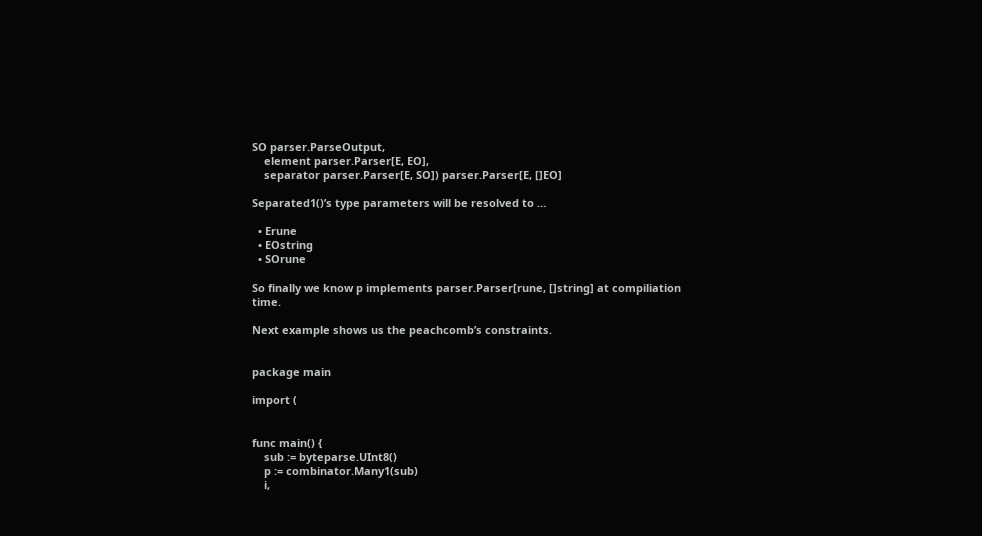SO parser.ParseOutput,
    element parser.Parser[E, EO],
    separator parser.Parser[E, SO]) parser.Parser[E, []EO]

Separated1()’s type parameters will be resolved to …

  • Erune
  • EOstring
  • SOrune

So finally we know p implements parser.Parser[rune, []string] at compiliation time.

Next example shows us the peachcomb’s constraints.


package main

import (


func main() {
    sub := byteparse.UInt8()
    p := combinator.Many1(sub)
    i,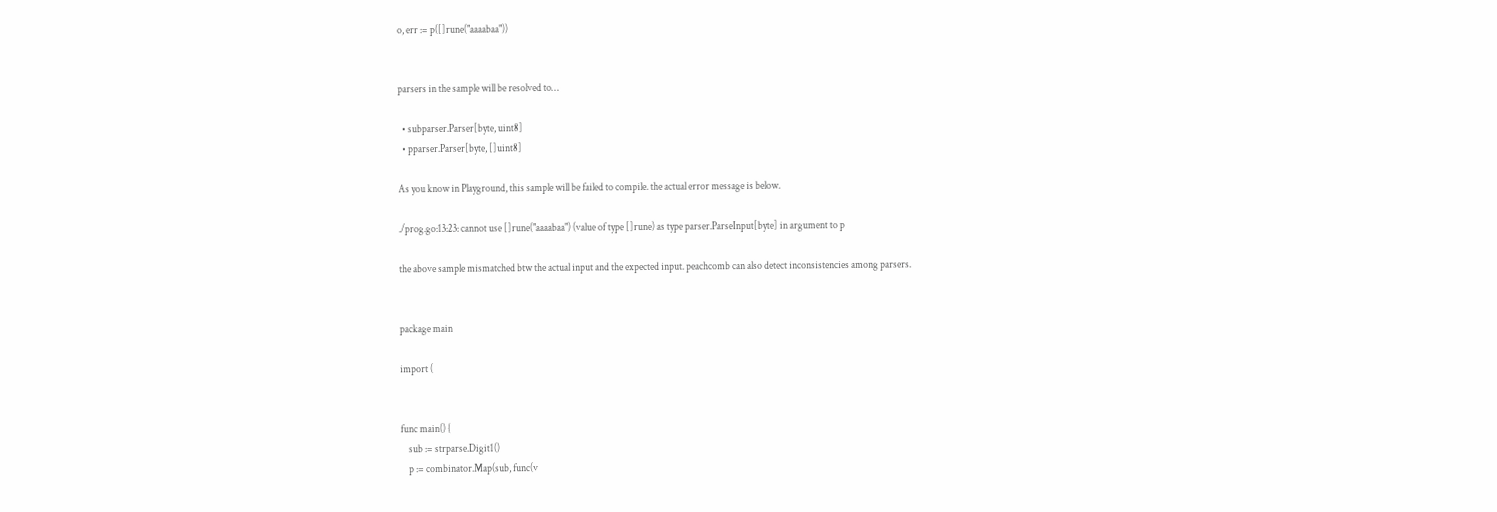o, err := p([]rune("aaaabaa"))


parsers in the sample will be resolved to…

  • subparser.Parser[byte, uint8]
  • pparser.Parser[byte, []uint8]

As you know in Playground, this sample will be failed to compile. the actual error message is below.

./prog.go:13:23: cannot use []rune("aaaabaa") (value of type []rune) as type parser.ParseInput[byte] in argument to p

the above sample mismatched btw the actual input and the expected input. peachcomb can also detect inconsistencies among parsers.


package main

import (


func main() {
    sub := strparse.Digit1()
    p := combinator.Map(sub, func(v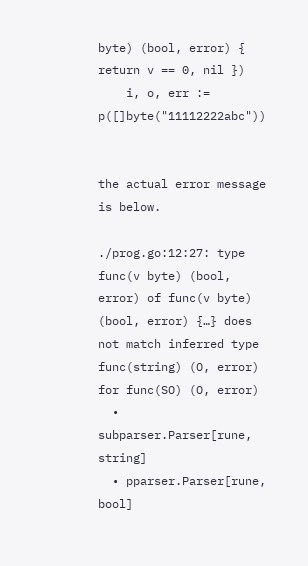byte) (bool, error) { return v == 0, nil })
    i, o, err := p([]byte("11112222abc"))


the actual error message is below.

./prog.go:12:27: type func(v byte) (bool, error) of func(v byte) (bool, error) {…} does not match inferred type func(string) (O, error) for func(SO) (O, error)
  • subparser.Parser[rune, string]
  • pparser.Parser[rune, bool]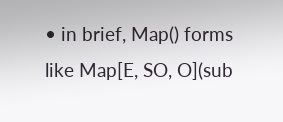• in brief, Map() forms like Map[E, SO, O](sub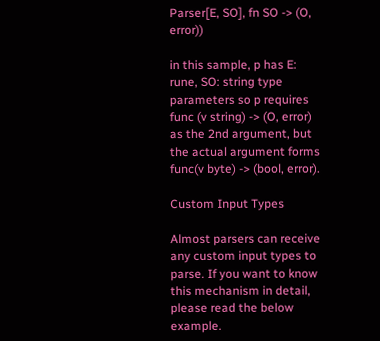Parser[E, SO], fn SO -> (O, error))

in this sample, p has E: rune, SO: string type parameters so p requires func (v string) -> (O, error) as the 2nd argument, but the actual argument forms func(v byte) -> (bool, error).

Custom Input Types

Almost parsers can receive any custom input types to parse. If you want to know this mechanism in detail, please read the below example.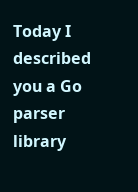Today I described you a Go parser library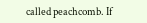called peachcomb. If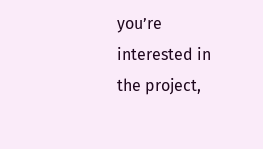you’re interested in the project,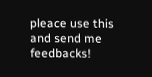pleace use this and send me feedbacks!